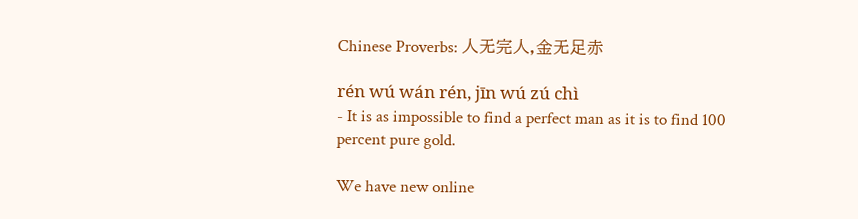Chinese Proverbs: 人无完人,金无足赤

rén wú wán rén, jīn wú zú chì
- It is as impossible to find a perfect man as it is to find 100 percent pure gold.

We have new online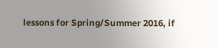lessons for Spring/Summer 2016, if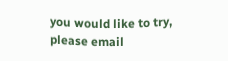you would like to try,
please email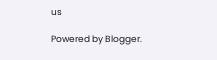us

Powered by Blogger.